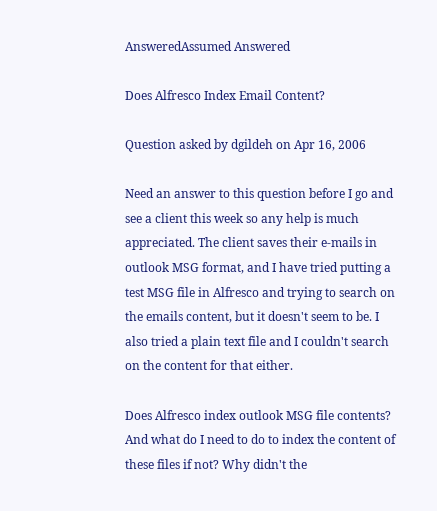AnsweredAssumed Answered

Does Alfresco Index Email Content?

Question asked by dgildeh on Apr 16, 2006

Need an answer to this question before I go and see a client this week so any help is much appreciated. The client saves their e-mails in outlook MSG format, and I have tried putting a test MSG file in Alfresco and trying to search on the emails content, but it doesn't seem to be. I also tried a plain text file and I couldn't search on the content for that either.

Does Alfresco index outlook MSG file contents? And what do I need to do to index the content of these files if not? Why didn't the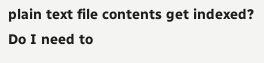plain text file contents get indexed? Do I need to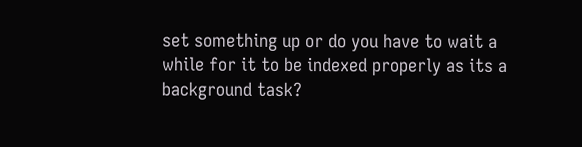set something up or do you have to wait a while for it to be indexed properly as its a background task?